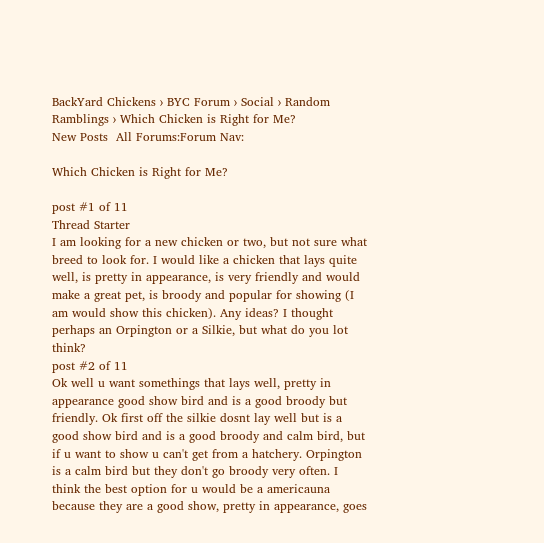BackYard Chickens › BYC Forum › Social › Random Ramblings › Which Chicken is Right for Me?
New Posts  All Forums:Forum Nav:

Which Chicken is Right for Me?

post #1 of 11
Thread Starter
I am looking for a new chicken or two, but not sure what breed to look for. I would like a chicken that lays quite well, is pretty in appearance, is very friendly and would make a great pet, is broody and popular for showing (I am would show this chicken). Any ideas? I thought perhaps an Orpington or a Silkie, but what do you lot think?
post #2 of 11
Ok well u want somethings that lays well, pretty in appearance good show bird and is a good broody but friendly. Ok first off the silkie dosnt lay well but is a good show bird and is a good broody and calm bird, but if u want to show u can't get from a hatchery. Orpington is a calm bird but they don't go broody very often. I think the best option for u would be a americauna because they are a good show, pretty in appearance, goes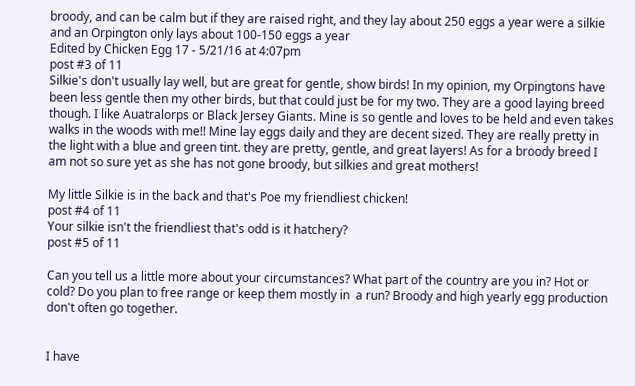broody, and can be calm but if they are raised right, and they lay about 250 eggs a year were a silkie and an Orpington only lays about 100-150 eggs a year
Edited by Chicken Egg 17 - 5/21/16 at 4:07pm
post #3 of 11
Silkie's don't usually lay well, but are great for gentle, show birds! In my opinion, my Orpingtons have been less gentle then my other birds, but that could just be for my two. They are a good laying breed though. I like Auatralorps or Black Jersey Giants. Mine is so gentle and loves to be held and even takes walks in the woods with me!! Mine lay eggs daily and they are decent sized. They are really pretty in the light with a blue and green tint. they are pretty, gentle, and great layers! As for a broody breed I am not so sure yet as she has not gone broody, but silkies and great mothers!

My little Silkie is in the back and that's Poe my friendliest chicken!
post #4 of 11
Your silkie isn't the friendliest that's odd is it hatchery?
post #5 of 11

Can you tell us a little more about your circumstances? What part of the country are you in? Hot or cold? Do you plan to free range or keep them mostly in  a run? Broody and high yearly egg production don't often go together.


I have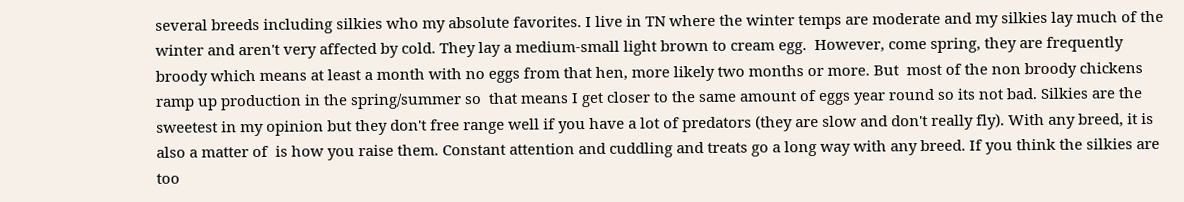several breeds including silkies who my absolute favorites. I live in TN where the winter temps are moderate and my silkies lay much of the winter and aren't very affected by cold. They lay a medium-small light brown to cream egg.  However, come spring, they are frequently broody which means at least a month with no eggs from that hen, more likely two months or more. But  most of the non broody chickens ramp up production in the spring/summer so  that means I get closer to the same amount of eggs year round so its not bad. Silkies are the sweetest in my opinion but they don't free range well if you have a lot of predators (they are slow and don't really fly). With any breed, it is also a matter of  is how you raise them. Constant attention and cuddling and treats go a long way with any breed. If you think the silkies are too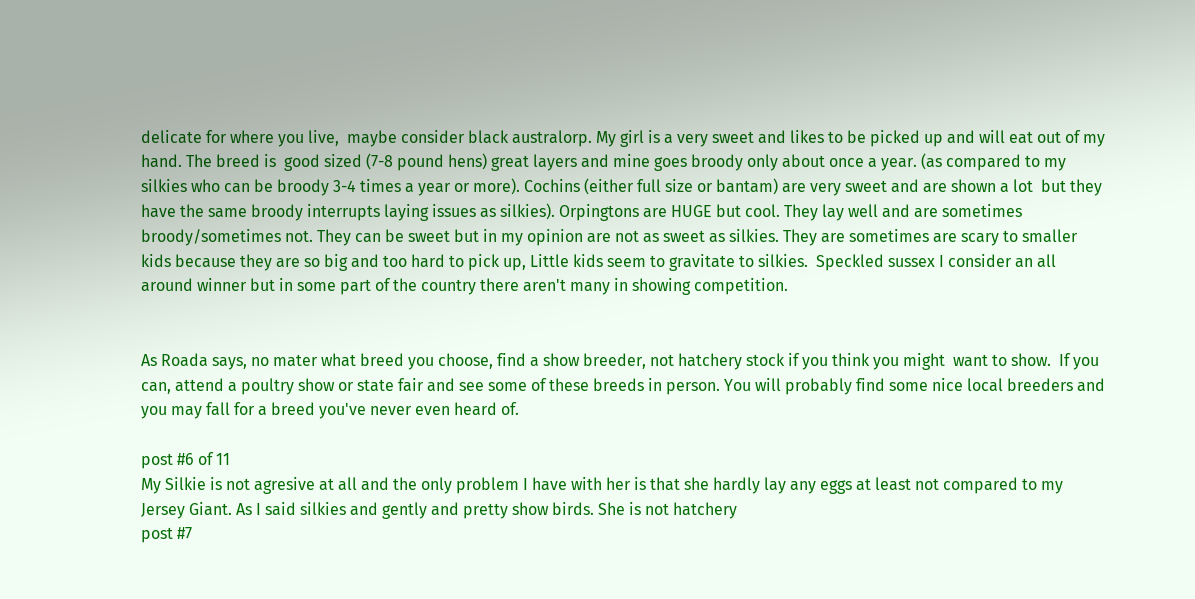delicate for where you live,  maybe consider black australorp. My girl is a very sweet and likes to be picked up and will eat out of my hand. The breed is  good sized (7-8 pound hens) great layers and mine goes broody only about once a year. (as compared to my silkies who can be broody 3-4 times a year or more). Cochins (either full size or bantam) are very sweet and are shown a lot  but they have the same broody interrupts laying issues as silkies). Orpingtons are HUGE but cool. They lay well and are sometimes broody/sometimes not. They can be sweet but in my opinion are not as sweet as silkies. They are sometimes are scary to smaller kids because they are so big and too hard to pick up, Little kids seem to gravitate to silkies.  Speckled sussex I consider an all around winner but in some part of the country there aren't many in showing competition.


As Roada says, no mater what breed you choose, find a show breeder, not hatchery stock if you think you might  want to show.  If you can, attend a poultry show or state fair and see some of these breeds in person. You will probably find some nice local breeders and you may fall for a breed you've never even heard of.

post #6 of 11
My Silkie is not agresive at all and the only problem I have with her is that she hardly lay any eggs at least not compared to my Jersey Giant. As I said silkies and gently and pretty show birds. She is not hatchery
post #7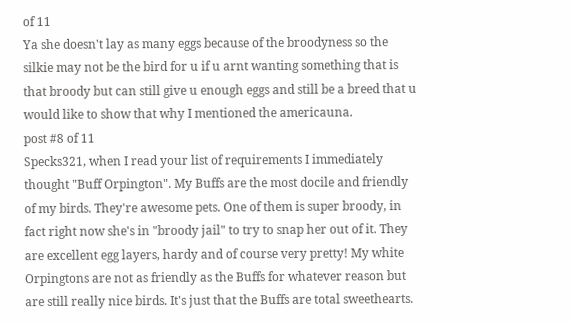of 11
Ya she doesn't lay as many eggs because of the broodyness so the silkie may not be the bird for u if u arnt wanting something that is that broody but can still give u enough eggs and still be a breed that u would like to show that why I mentioned the americauna.
post #8 of 11
Specks321, when I read your list of requirements I immediately thought "Buff Orpington". My Buffs are the most docile and friendly of my birds. They're awesome pets. One of them is super broody, in fact right now she's in "broody jail" to try to snap her out of it. They are excellent egg layers, hardy and of course very pretty! My white Orpingtons are not as friendly as the Buffs for whatever reason but are still really nice birds. It's just that the Buffs are total sweethearts.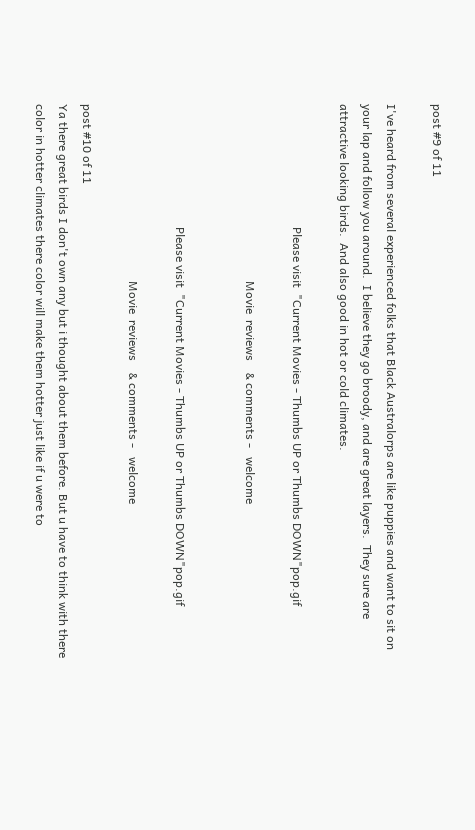post #9 of 11

I've heard from several experienced folks that Black Australorps are like puppies and want to sit on your lap and follow you around.  I believe they go broody, and are great layers.  They sure are attractive looking birds.  And also good in hot or cold climates.

                                         Please visit  "Current Movies - Thumbs UP or Thumbs DOWN"pop.gif

                                                           Movie  reviews    & comments -   welcome


                                         Please visit  "Current Movies - Thumbs UP or Thumbs DOWN"pop.gif

                                                           Movie  reviews    & comments -   welcome

post #10 of 11
Ya there great birds I don't own any but i thought about them before. But u have to think with there color in hotter climates there color will make them hotter just like if u were to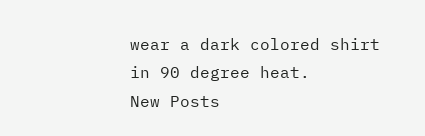wear a dark colored shirt in 90 degree heat.
New Posts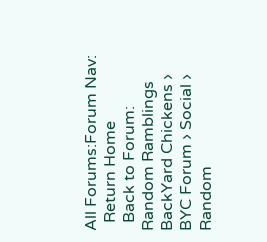All Forums:Forum Nav:
  Return Home
  Back to Forum: Random Ramblings
BackYard Chickens › BYC Forum › Social › Random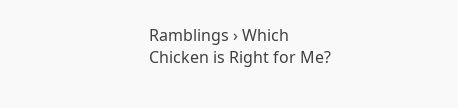Ramblings › Which Chicken is Right for Me?